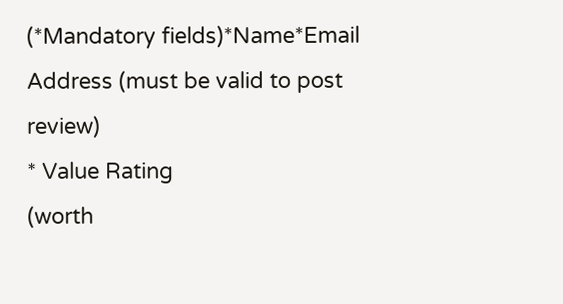(*Mandatory fields)*Name*Email Address (must be valid to post review)
* Value Rating
(worth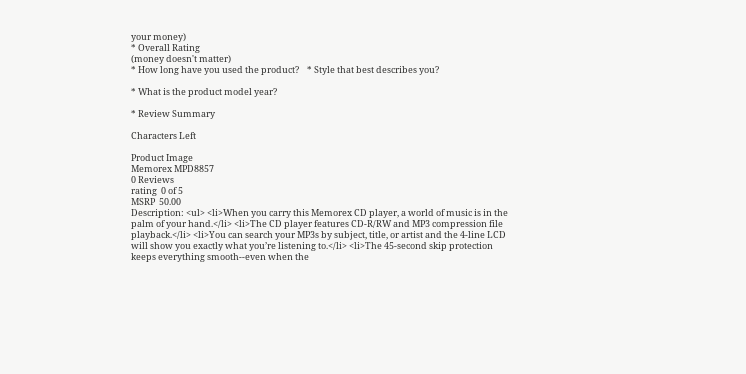your money)
* Overall Rating
(money doesn't matter)
* How long have you used the product?    * Style that best describes you?

* What is the product model year?

* Review Summary

Characters Left

Product Image
Memorex MPD8857
0 Reviews
rating  0 of 5
MSRP  50.00
Description: <ul> <li>When you carry this Memorex CD player, a world of music is in the palm of your hand.</li> <li>The CD player features CD-R/RW and MP3 compression file playback.</li> <li>You can search your MP3s by subject, title, or artist and the 4-line LCD will show you exactly what you’re listening to.</li> <li>The 45-second skip protection keeps everything smooth--even when the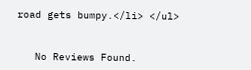road gets bumpy.</li> </ul>


   No Reviews Found.